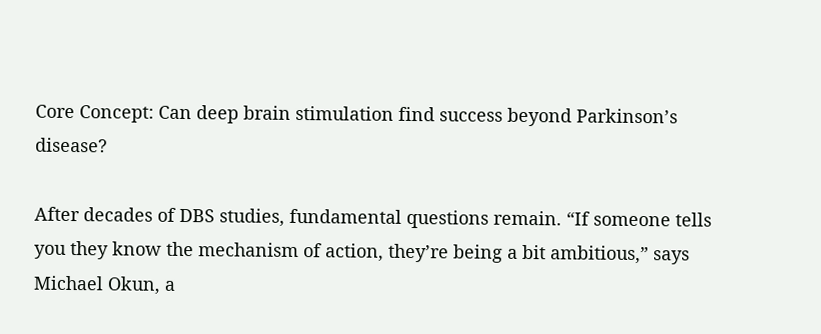Core Concept: Can deep brain stimulation find success beyond Parkinson’s disease?

After decades of DBS studies, fundamental questions remain. “If someone tells you they know the mechanism of action, they’re being a bit ambitious,” says Michael Okun, a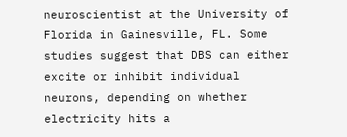neuroscientist at the University of Florida in Gainesville, FL. Some studies suggest that DBS can either excite or inhibit individual neurons, depending on whether electricity hits a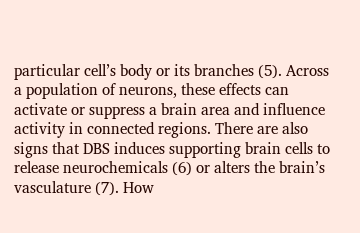particular cell’s body or its branches (5). Across a population of neurons, these effects can activate or suppress a brain area and influence activity in connected regions. There are also signs that DBS induces supporting brain cells to release neurochemicals (6) or alters the brain’s vasculature (7). How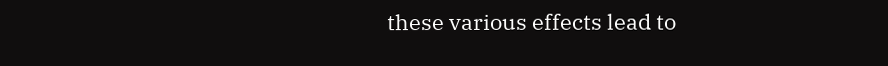these various effects lead to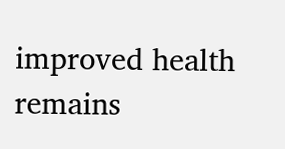improved health remains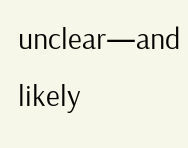unclear—and likely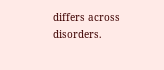differs across disorders.